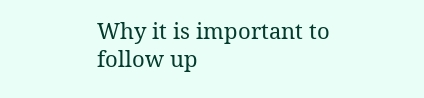Why it is important to follow up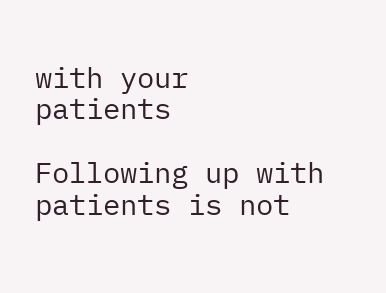with your patients

Following up with patients is not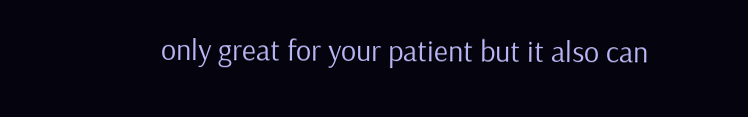only great for your patient but it also can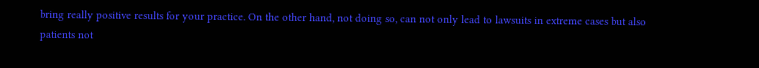bring really positive results for your practice. On the other hand, not doing so, can not only lead to lawsuits in extreme cases but also patients not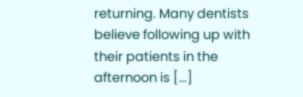returning. Many dentists believe following up with their patients in the afternoon is […]